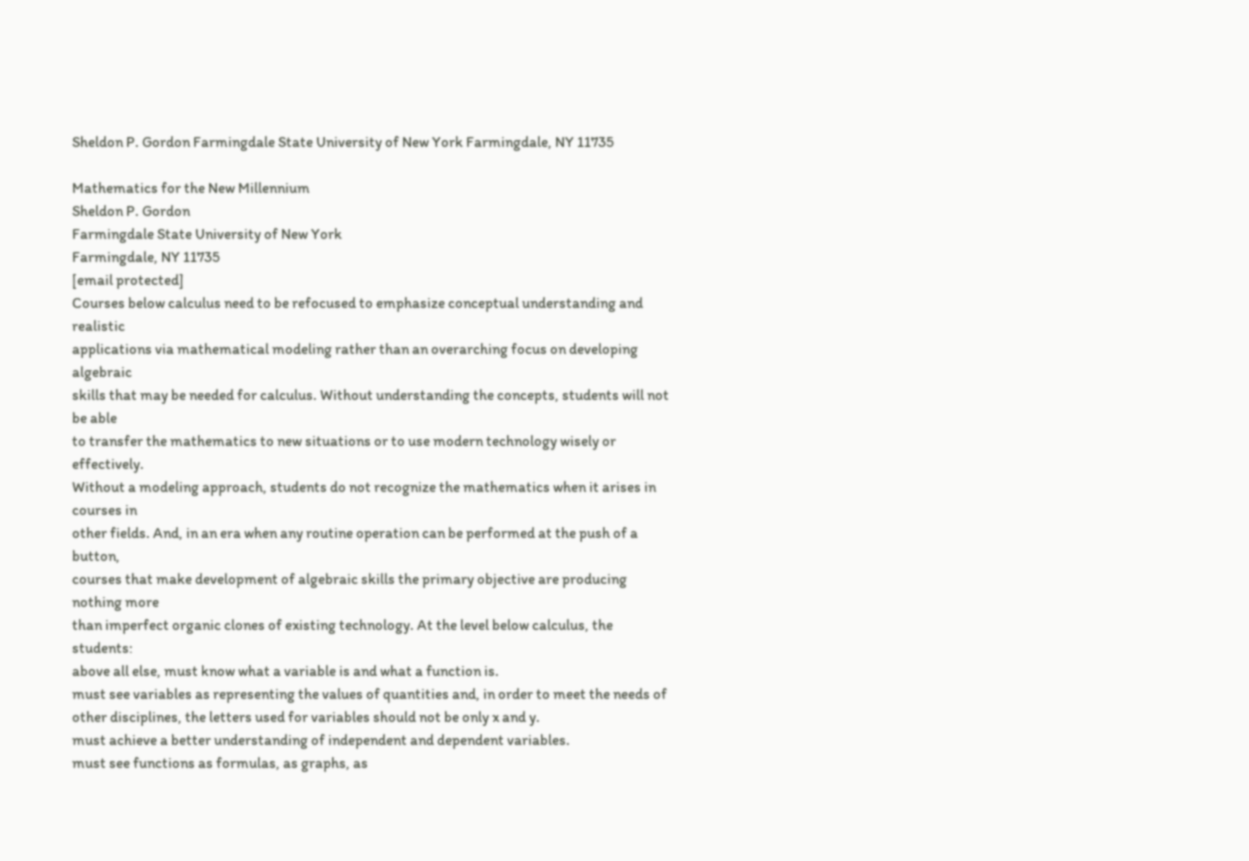Sheldon P. Gordon Farmingdale State University of New York Farmingdale, NY 11735

Mathematics for the New Millennium
Sheldon P. Gordon
Farmingdale State University of New York
Farmingdale, NY 11735
[email protected]
Courses below calculus need to be refocused to emphasize conceptual understanding and realistic
applications via mathematical modeling rather than an overarching focus on developing algebraic
skills that may be needed for calculus. Without understanding the concepts, students will not be able
to transfer the mathematics to new situations or to use modern technology wisely or effectively.
Without a modeling approach, students do not recognize the mathematics when it arises in courses in
other fields. And, in an era when any routine operation can be performed at the push of a button,
courses that make development of algebraic skills the primary objective are producing nothing more
than imperfect organic clones of existing technology. At the level below calculus, the students:
above all else, must know what a variable is and what a function is.
must see variables as representing the values of quantities and, in order to meet the needs of
other disciplines, the letters used for variables should not be only x and y.
must achieve a better understanding of independent and dependent variables.
must see functions as formulas, as graphs, as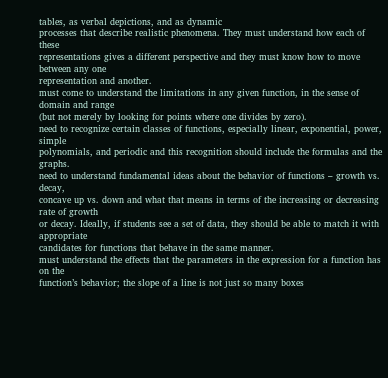tables, as verbal depictions, and as dynamic
processes that describe realistic phenomena. They must understand how each of these
representations gives a different perspective and they must know how to move between any one
representation and another.
must come to understand the limitations in any given function, in the sense of domain and range
(but not merely by looking for points where one divides by zero).
need to recognize certain classes of functions, especially linear, exponential, power, simple
polynomials, and periodic and this recognition should include the formulas and the graphs.
need to understand fundamental ideas about the behavior of functions – growth vs. decay,
concave up vs. down and what that means in terms of the increasing or decreasing rate of growth
or decay. Ideally, if students see a set of data, they should be able to match it with appropriate
candidates for functions that behave in the same manner.
must understand the effects that the parameters in the expression for a function has on the
function’s behavior; the slope of a line is not just so many boxes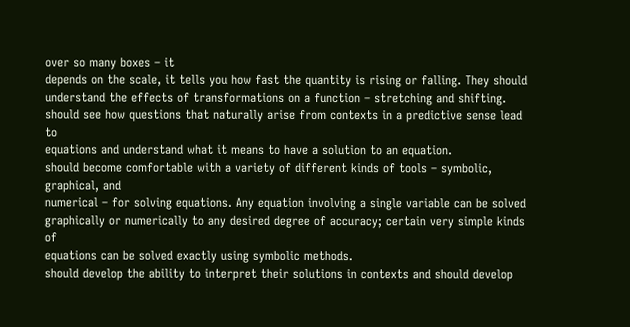over so many boxes – it
depends on the scale, it tells you how fast the quantity is rising or falling. They should
understand the effects of transformations on a function – stretching and shifting.
should see how questions that naturally arise from contexts in a predictive sense lead to
equations and understand what it means to have a solution to an equation.
should become comfortable with a variety of different kinds of tools – symbolic, graphical, and
numerical – for solving equations. Any equation involving a single variable can be solved
graphically or numerically to any desired degree of accuracy; certain very simple kinds of
equations can be solved exactly using symbolic methods.
should develop the ability to interpret their solutions in contexts and should develop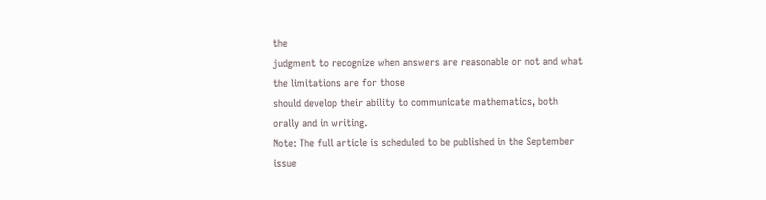the
judgment to recognize when answers are reasonable or not and what the limitations are for those
should develop their ability to communicate mathematics, both orally and in writing.
Note: The full article is scheduled to be published in the September issue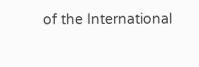of the International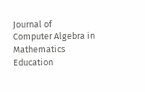Journal of
Computer Algebra in Mathematics Education